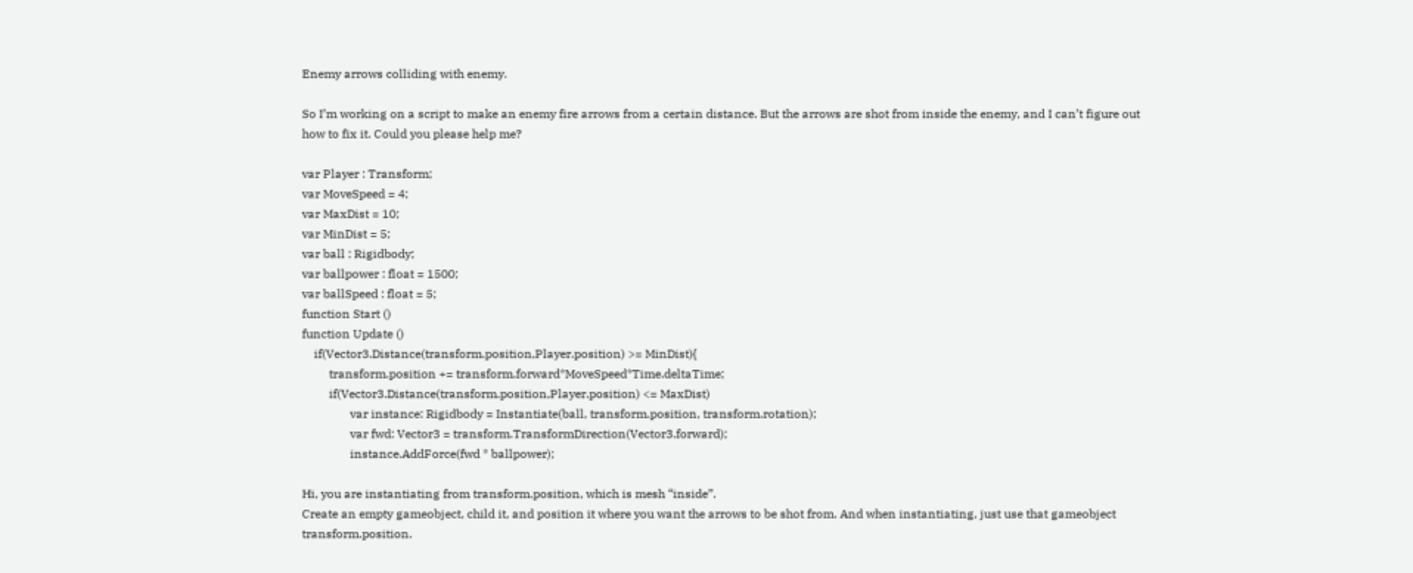Enemy arrows colliding with enemy.

So I’m working on a script to make an enemy fire arrows from a certain distance. But the arrows are shot from inside the enemy, and I can’t figure out how to fix it. Could you please help me?

var Player : Transform;
var MoveSpeed = 4;
var MaxDist = 10;
var MinDist = 5;
var ball : Rigidbody;
var ballpower : float = 1500;
var ballSpeed : float = 5;
function Start ()
function Update ()
    if(Vector3.Distance(transform.position,Player.position) >= MinDist){
         transform.position += transform.forward*MoveSpeed*Time.deltaTime;
         if(Vector3.Distance(transform.position,Player.position) <= MaxDist)
                var instance: Rigidbody = Instantiate(ball, transform.position, transform.rotation);
                var fwd: Vector3 = transform.TransformDirection(Vector3.forward);
                instance.AddForce(fwd * ballpower);

Hi, you are instantiating from transform.position, which is mesh “inside”.
Create an empty gameobject, child it, and position it where you want the arrows to be shot from. And when instantiating, just use that gameobject transform.position.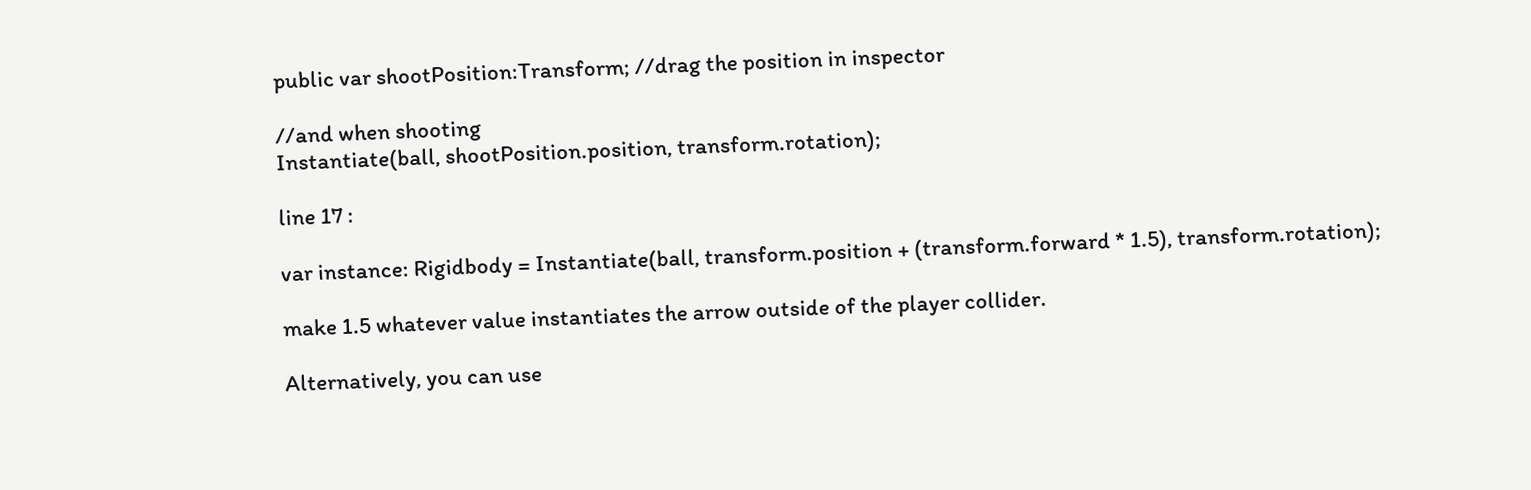public var shootPosition:Transform; //drag the position in inspector

//and when shooting
Instantiate(ball, shootPosition.position, transform.rotation);

line 17 :

var instance: Rigidbody = Instantiate(ball, transform.position + (transform.forward * 1.5), transform.rotation);

make 1.5 whatever value instantiates the arrow outside of the player collider.

Alternatively, you can use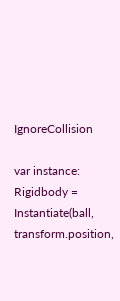IgnoreCollision

var instance: Rigidbody = Instantiate(ball, transform.position,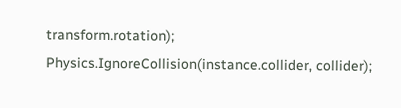transform.rotation);
Physics.IgnoreCollision(instance.collider, collider);